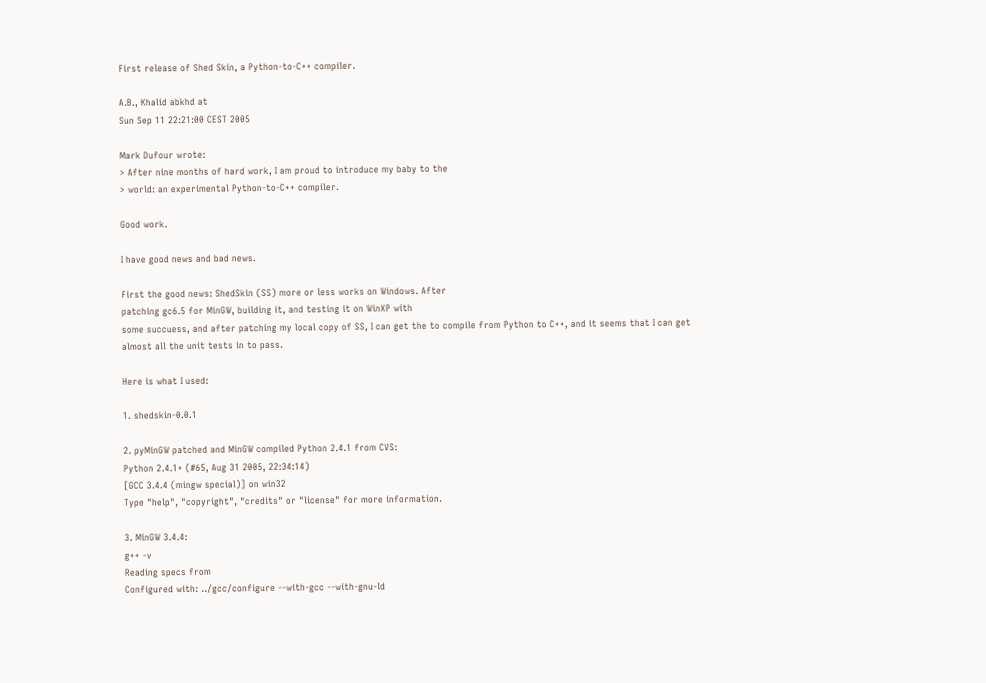First release of Shed Skin, a Python-to-C++ compiler.

A.B., Khalid abkhd at
Sun Sep 11 22:21:00 CEST 2005

Mark Dufour wrote:
> After nine months of hard work, I am proud to introduce my baby to the
> world: an experimental Python-to-C++ compiler.

Good work.

I have good news and bad news.

First the good news: ShedSkin (SS) more or less works on Windows. After
patching gc6.5 for MinGW, building it, and testing it on WinXP with
some succuess, and after patching my local copy of SS, I can get the to compile from Python to C++, and it seems that I can get
almost all the unit tests in to pass.

Here is what I used:

1. shedskin-0.0.1

2. pyMinGW patched and MinGW compiled Python 2.4.1 from CVS:
Python 2.4.1+ (#65, Aug 31 2005, 22:34:14)
[GCC 3.4.4 (mingw special)] on win32
Type "help", "copyright", "credits" or "license" for more information.

3. MinGW 3.4.4:
g++ -v
Reading specs from
Configured with: ../gcc/configure --with-gcc --with-gnu-ld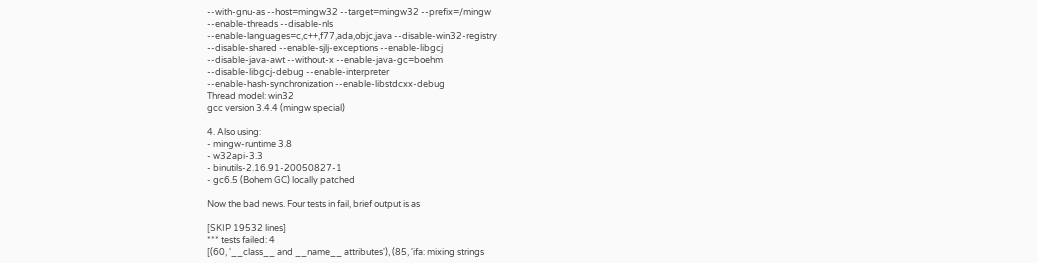--with-gnu-as --host=mingw32 --target=mingw32 --prefix=/mingw
--enable-threads --disable-nls
--enable-languages=c,c++,f77,ada,objc,java --disable-win32-registry
--disable-shared --enable-sjlj-exceptions --enable-libgcj
--disable-java-awt --without-x --enable-java-gc=boehm
--disable-libgcj-debug --enable-interpreter
--enable-hash-synchronization --enable-libstdcxx-debug
Thread model: win32
gcc version 3.4.4 (mingw special)

4. Also using:
- mingw-runtime 3.8
- w32api-3.3
- binutils-2.16.91-20050827-1
- gc6.5 (Bohem GC) locally patched

Now the bad news. Four tests in fail, brief output is as

[SKIP 19532 lines]
*** tests failed: 4
[(60, '__class__ and __name__ attributes'), (85, 'ifa: mixing strings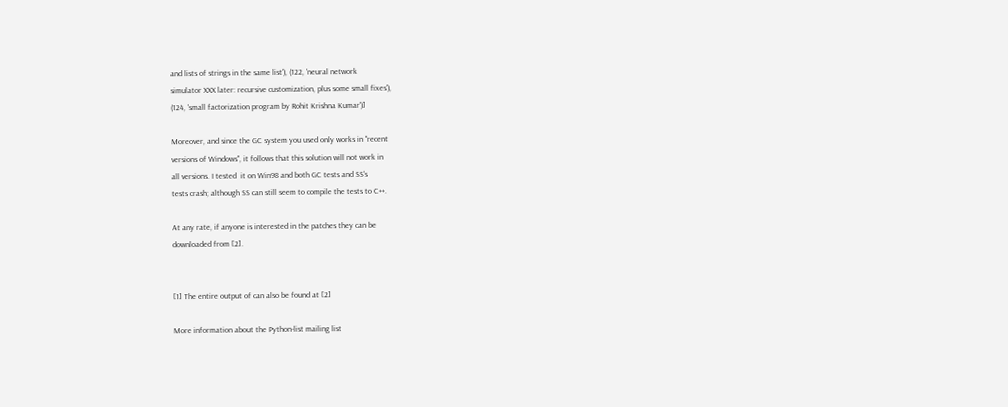and lists of strings in the same list'), (122, 'neural network
simulator XXX later: recursive customization, plus some small fixes'),
(124, 'small factorization program by Rohit Krishna Kumar')]

Moreover, and since the GC system you used only works in "recent
versions of Windows", it follows that this solution will not work in
all versions. I tested  it on Win98 and both GC tests and SS's
tests crash; although SS can still seem to compile the tests to C++.

At any rate, if anyone is interested in the patches they can be
downloaded from [2].


[1] The entire output of can also be found at [2]

More information about the Python-list mailing list